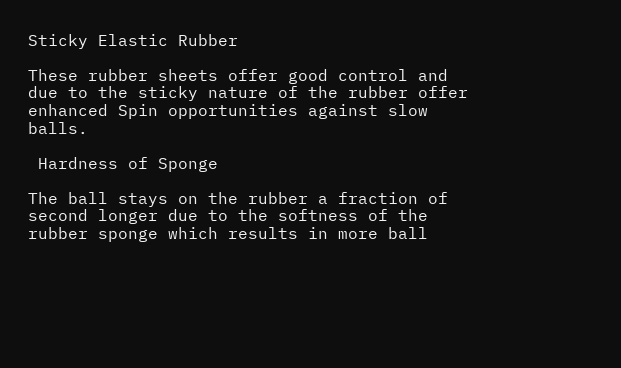Sticky Elastic Rubber

These rubber sheets offer good control and due to the sticky nature of the rubber offer enhanced Spin opportunities against slow balls.

 Hardness of Sponge

The ball stays on the rubber a fraction of second longer due to the softness of the rubber sponge which results in more ball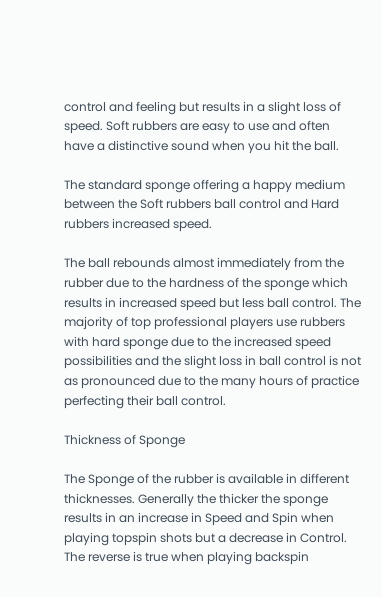control and feeling but results in a slight loss of speed. Soft rubbers are easy to use and often have a distinctive sound when you hit the ball.

The standard sponge offering a happy medium between the Soft rubbers ball control and Hard rubbers increased speed.

The ball rebounds almost immediately from the rubber due to the hardness of the sponge which results in increased speed but less ball control. The majority of top professional players use rubbers with hard sponge due to the increased speed possibilities and the slight loss in ball control is not as pronounced due to the many hours of practice perfecting their ball control.

Thickness of Sponge

The Sponge of the rubber is available in different thicknesses. Generally the thicker the sponge results in an increase in Speed and Spin when playing topspin shots but a decrease in Control. The reverse is true when playing backspin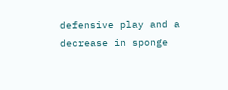defensive play and a decrease in sponge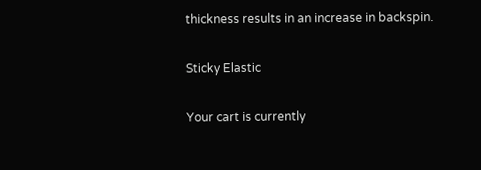thickness results in an increase in backspin.

Sticky Elastic

Your cart is currently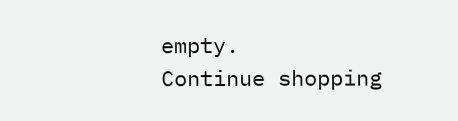empty.
Continue shopping